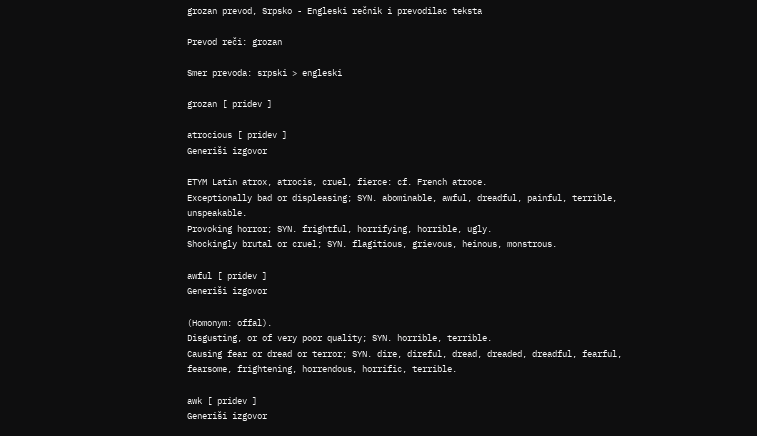grozan prevod, Srpsko - Engleski rečnik i prevodilac teksta

Prevod reči: grozan

Smer prevoda: srpski > engleski

grozan [ pridev ]

atrocious [ pridev ]
Generiši izgovor

ETYM Latin atrox, atrocis, cruel, fierce: cf. French atroce.
Exceptionally bad or displeasing; SYN. abominable, awful, dreadful, painful, terrible, unspeakable.
Provoking horror; SYN. frightful, horrifying, horrible, ugly.
Shockingly brutal or cruel; SYN. flagitious, grievous, heinous, monstrous.

awful [ pridev ]
Generiši izgovor

(Homonym: offal).
Disgusting, or of very poor quality; SYN. horrible, terrible.
Causing fear or dread or terror; SYN. dire, direful, dread, dreaded, dreadful, fearful, fearsome, frightening, horrendous, horrific, terrible.

awk [ pridev ]
Generiši izgovor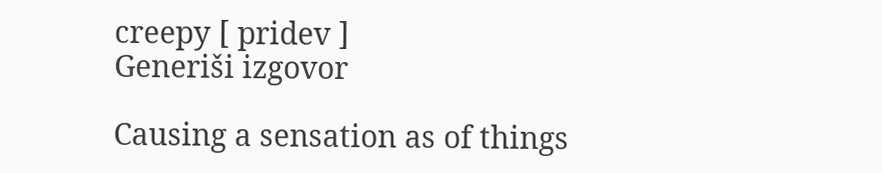creepy [ pridev ]
Generiši izgovor

Causing a sensation as of things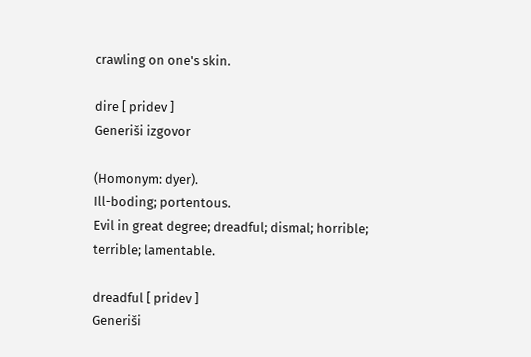crawling on one's skin.

dire [ pridev ]
Generiši izgovor

(Homonym: dyer).
Ill-boding; portentous.
Evil in great degree; dreadful; dismal; horrible; terrible; lamentable.

dreadful [ pridev ]
Generiši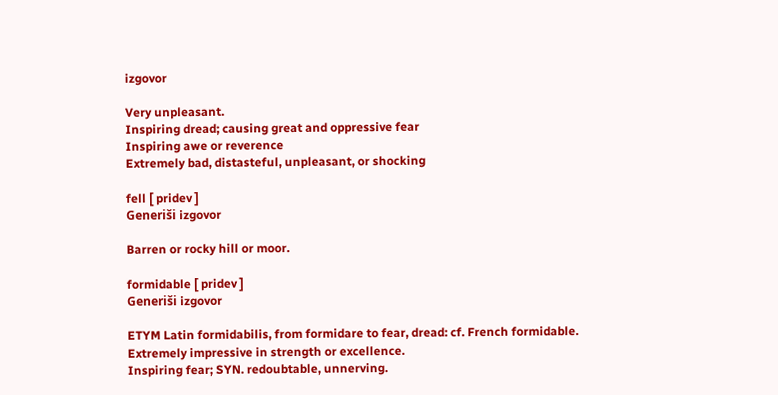izgovor

Very unpleasant.
Inspiring dread; causing great and oppressive fear
Inspiring awe or reverence
Extremely bad, distasteful, unpleasant, or shocking

fell [ pridev ]
Generiši izgovor

Barren or rocky hill or moor.

formidable [ pridev ]
Generiši izgovor

ETYM Latin formidabilis, from formidare to fear, dread: cf. French formidable.
Extremely impressive in strength or excellence.
Inspiring fear; SYN. redoubtable, unnerving.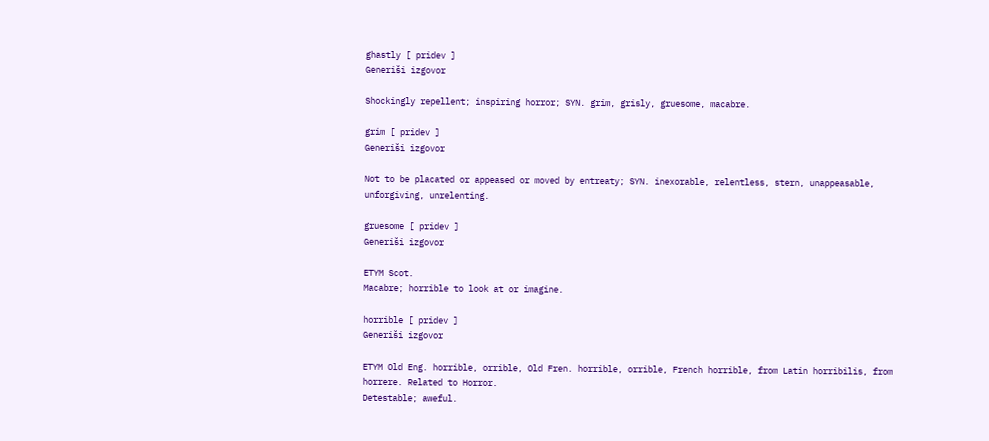ghastly [ pridev ]
Generiši izgovor

Shockingly repellent; inspiring horror; SYN. grim, grisly, gruesome, macabre.

grim [ pridev ]
Generiši izgovor

Not to be placated or appeased or moved by entreaty; SYN. inexorable, relentless, stern, unappeasable, unforgiving, unrelenting.

gruesome [ pridev ]
Generiši izgovor

ETYM Scot.
Macabre; horrible to look at or imagine.

horrible [ pridev ]
Generiši izgovor

ETYM Old Eng. horrible, orrible, Old Fren. horrible, orrible, French horrible, from Latin horribilis, from horrere. Related to Horror.
Detestable; aweful.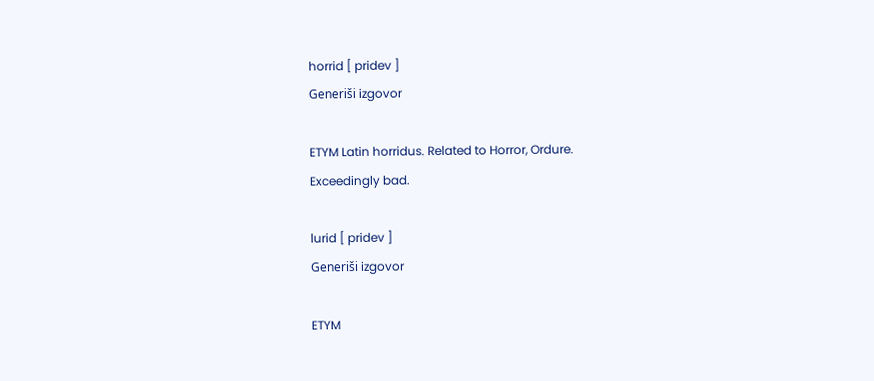horrid [ pridev ]
Generiši izgovor

ETYM Latin horridus. Related to Horror, Ordure.
Exceedingly bad.

lurid [ pridev ]
Generiši izgovor

ETYM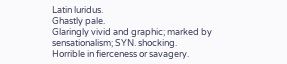Latin luridus.
Ghastly pale.
Glaringly vivid and graphic; marked by sensationalism; SYN. shocking.
Horrible in fierceness or savagery.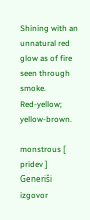Shining with an unnatural red glow as of fire seen through smoke.
Red-yellow; yellow-brown.

monstrous [ pridev ]
Generiši izgovor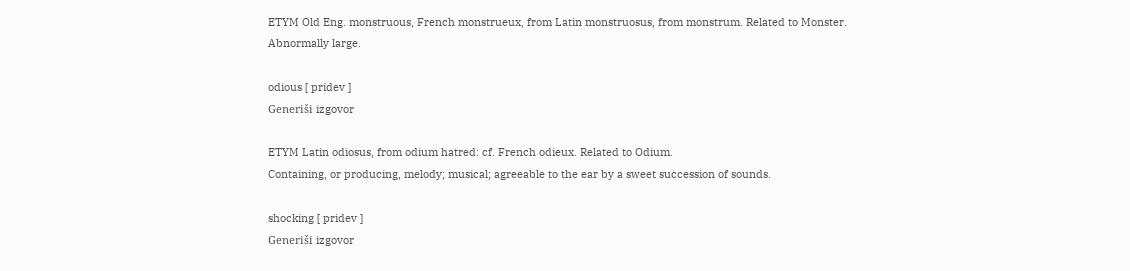ETYM Old Eng. monstruous, French monstrueux, from Latin monstruosus, from monstrum. Related to Monster.
Abnormally large.

odious [ pridev ]
Generiši izgovor

ETYM Latin odiosus, from odium hatred: cf. French odieux. Related to Odium.
Containing, or producing, melody; musical; agreeable to the ear by a sweet succession of sounds.

shocking [ pridev ]
Generiši izgovor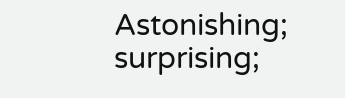Astonishing; surprising;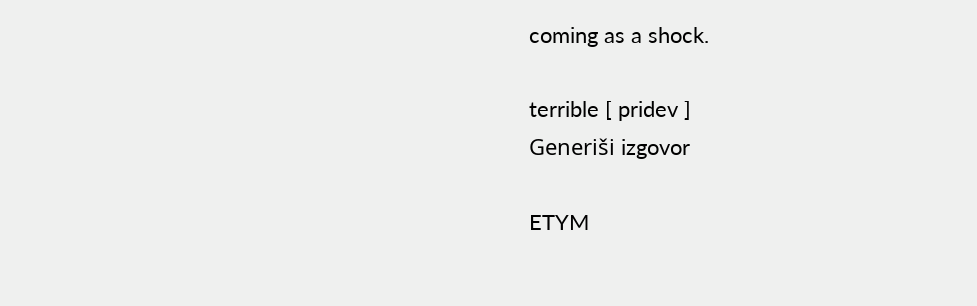coming as a shock.

terrible [ pridev ]
Generiši izgovor

ETYM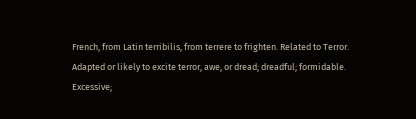French, from Latin terribilis, from terrere to frighten. Related to Terror.
Adapted or likely to excite terror, awe, or dread; dreadful; formidable.
Excessive;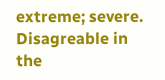extreme; severe.
Disagreable in the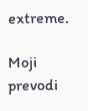extreme.

Moji prevodi